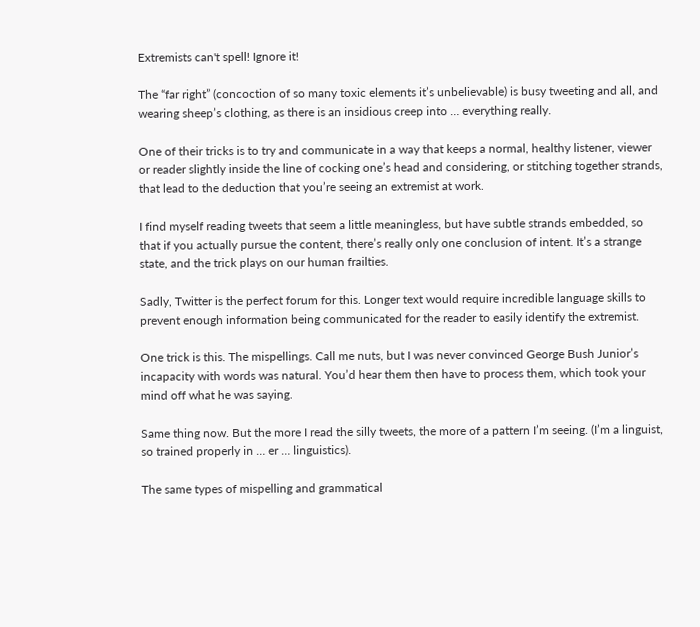Extremists can't spell! Ignore it!

The “far right” (concoction of so many toxic elements it’s unbelievable) is busy tweeting and all, and wearing sheep’s clothing, as there is an insidious creep into … everything really.

One of their tricks is to try and communicate in a way that keeps a normal, healthy listener, viewer or reader slightly inside the line of cocking one’s head and considering, or stitching together strands, that lead to the deduction that you’re seeing an extremist at work.

I find myself reading tweets that seem a little meaningless, but have subtle strands embedded, so that if you actually pursue the content, there’s really only one conclusion of intent. It’s a strange state, and the trick plays on our human frailties.

Sadly, Twitter is the perfect forum for this. Longer text would require incredible language skills to prevent enough information being communicated for the reader to easily identify the extremist.

One trick is this. The mispellings. Call me nuts, but I was never convinced George Bush Junior’s incapacity with words was natural. You’d hear them then have to process them, which took your mind off what he was saying.

Same thing now. But the more I read the silly tweets, the more of a pattern I’m seeing. (I’m a linguist, so trained properly in … er … linguistics).

The same types of mispelling and grammatical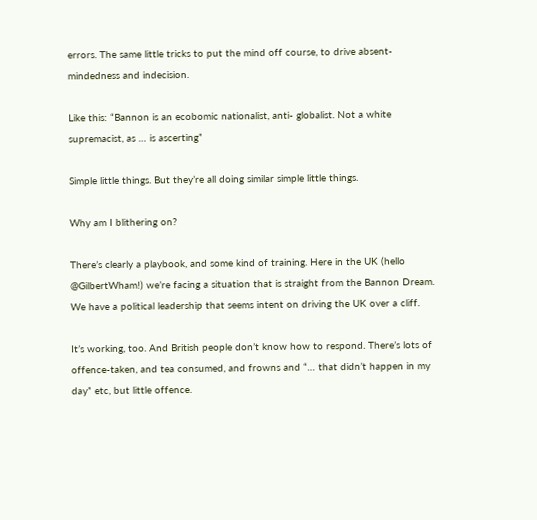errors. The same little tricks to put the mind off course, to drive absent-mindedness and indecision.

Like this: “Bannon is an ecobomic nationalist, anti- globalist. Not a white supremacist, as … is ascerting”

Simple little things. But they’re all doing similar simple little things.

Why am I blithering on?

There’s clearly a playbook, and some kind of training. Here in the UK (hello @GilbertWham!) we’re facing a situation that is straight from the Bannon Dream. We have a political leadership that seems intent on driving the UK over a cliff.

It’s working, too. And British people don’t know how to respond. There’s lots of offence-taken, and tea consumed, and frowns and “… that didn’t happen in my day” etc, but little offence.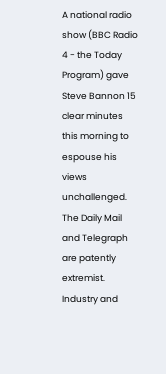A national radio show (BBC Radio 4 - the Today Program) gave Steve Bannon 15 clear minutes this morning to espouse his views unchallenged. The Daily Mail and Telegraph are patently extremist. Industry and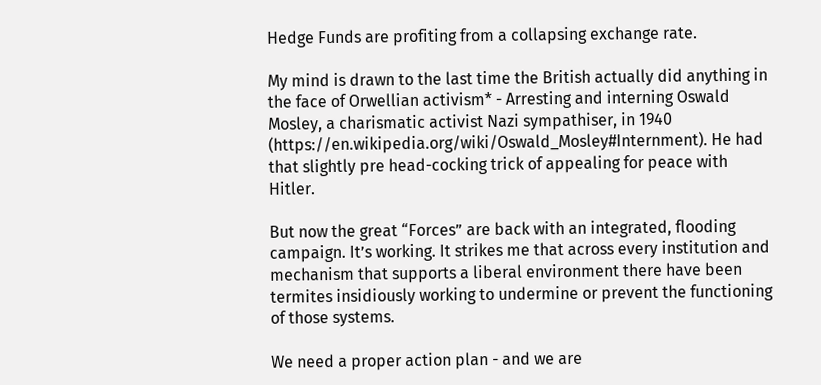Hedge Funds are profiting from a collapsing exchange rate.

My mind is drawn to the last time the British actually did anything in the face of Orwellian activism* - Arresting and interning Oswald Mosley, a charismatic activist Nazi sympathiser, in 1940 (https://en.wikipedia.org/wiki/Oswald_Mosley#Internment). He had that slightly pre head-cocking trick of appealing for peace with Hitler.

But now the great “Forces” are back with an integrated, flooding campaign. It’s working. It strikes me that across every institution and mechanism that supports a liberal environment there have been termites insidiously working to undermine or prevent the functioning of those systems.

We need a proper action plan - and we are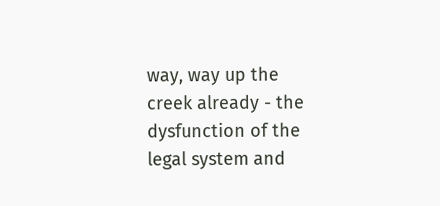way, way up the creek already - the dysfunction of the legal system and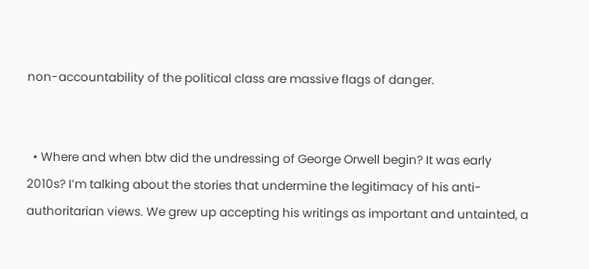non-accountability of the political class are massive flags of danger.


  • Where and when btw did the undressing of George Orwell begin? It was early 2010s? I’m talking about the stories that undermine the legitimacy of his anti-authoritarian views. We grew up accepting his writings as important and untainted, a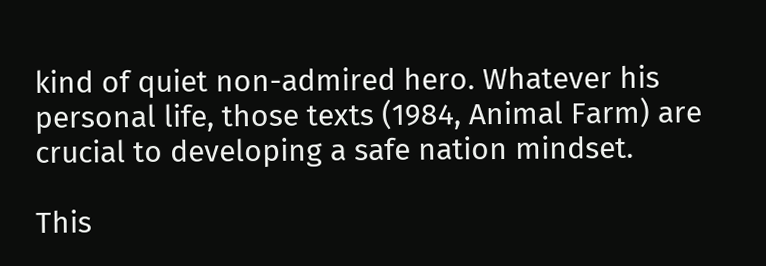kind of quiet non-admired hero. Whatever his personal life, those texts (1984, Animal Farm) are crucial to developing a safe nation mindset.

This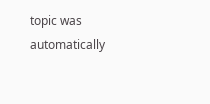topic was automatically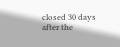closed 30 days after the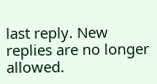last reply. New replies are no longer allowed.